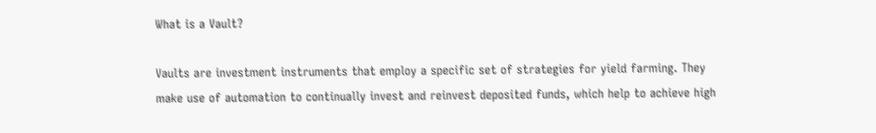What is a Vault?

Vaults are investment instruments that employ a specific set of strategies for yield farming. They make use of automation to continually invest and reinvest deposited funds, which help to achieve high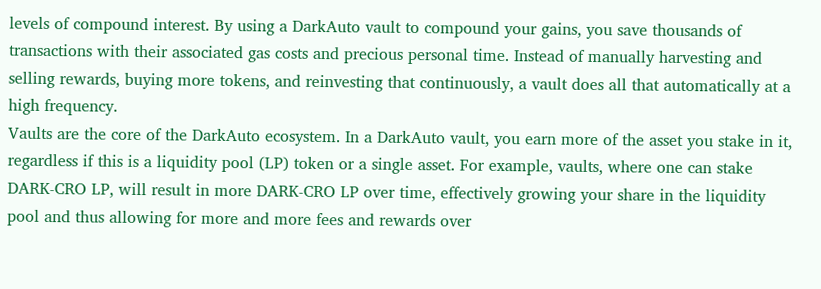levels of compound interest. By using a DarkAuto vault to compound your gains, you save thousands of transactions with their associated gas costs and precious personal time. Instead of manually harvesting and selling rewards, buying more tokens, and reinvesting that continuously, a vault does all that automatically at a high frequency.
Vaults are the core of the DarkAuto ecosystem. In a DarkAuto vault, you earn more of the asset you stake in it, regardless if this is a liquidity pool (LP) token or a single asset. For example, vaults, where one can stake DARK-CRO LP, will result in more DARK-CRO LP over time, effectively growing your share in the liquidity pool and thus allowing for more and more fees and rewards over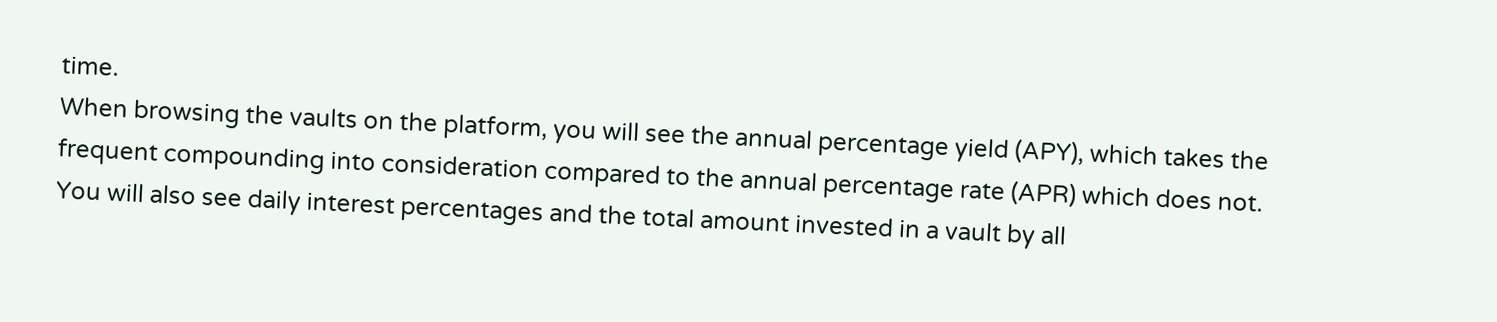time.
When browsing the vaults on the platform, you will see the annual percentage yield (APY), which takes the frequent compounding into consideration compared to the annual percentage rate (APR) which does not. You will also see daily interest percentages and the total amount invested in a vault by all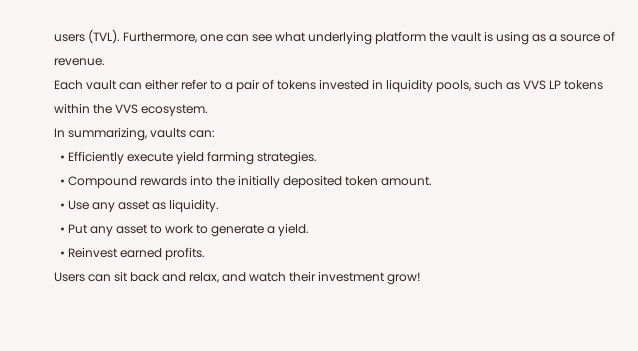users (TVL). Furthermore, one can see what underlying platform the vault is using as a source of revenue.
Each vault can either refer to a pair of tokens invested in liquidity pools, such as VVS LP tokens within the VVS ecosystem.
In summarizing, vaults can:
  • Efficiently execute yield farming strategies.
  • Compound rewards into the initially deposited token amount.
  • Use any asset as liquidity.
  • Put any asset to work to generate a yield.
  • Reinvest earned profits.
Users can sit back and relax, and watch their investment grow!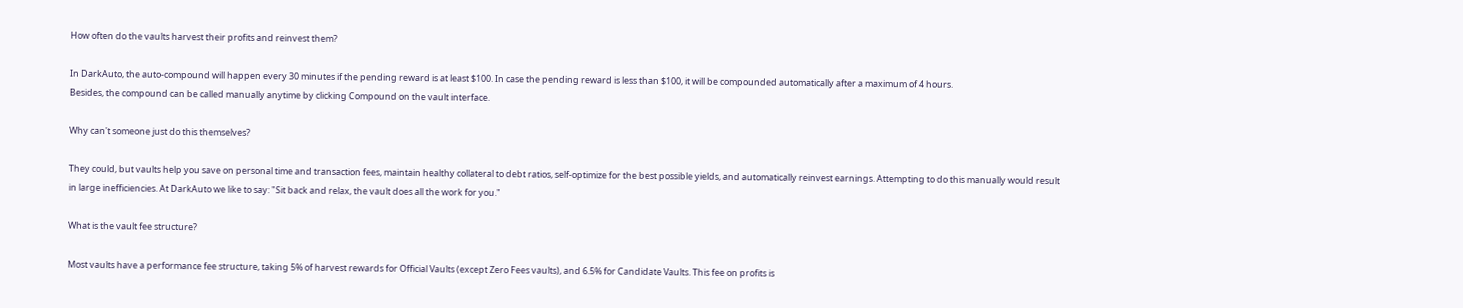How often do the vaults harvest their profits and reinvest them?

In DarkAuto, the auto-compound will happen every 30 minutes if the pending reward is at least $100. In case the pending reward is less than $100, it will be compounded automatically after a maximum of 4 hours.
Besides, the compound can be called manually anytime by clicking Compound on the vault interface.

Why can't someone just do this themselves?

They could, but vaults help you save on personal time and transaction fees, maintain healthy collateral to debt ratios, self-optimize for the best possible yields, and automatically reinvest earnings. Attempting to do this manually would result in large inefficiencies. At DarkAuto we like to say: "Sit back and relax, the vault does all the work for you."

What is the vault fee structure?

Most vaults have a performance fee structure, taking 5% of harvest rewards for Official Vaults (except Zero Fees vaults), and 6.5% for Candidate Vaults. This fee on profits is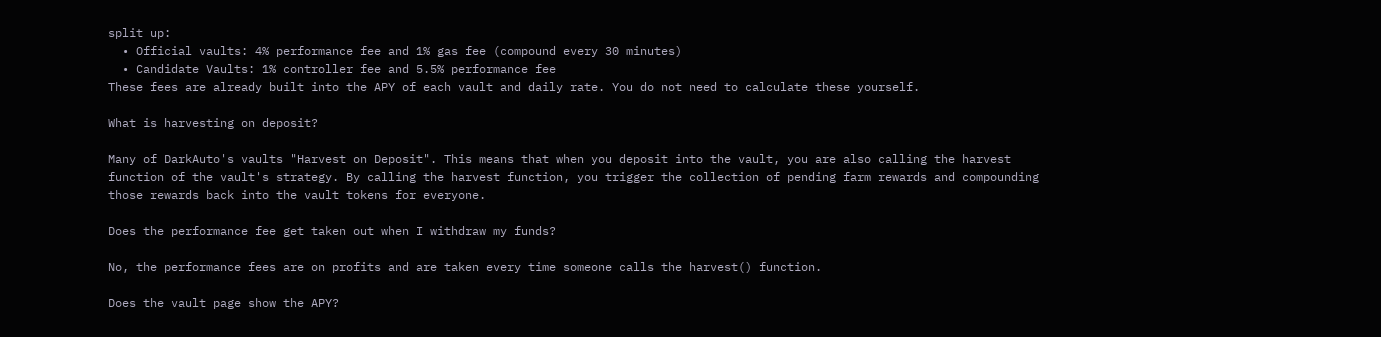split up:
  • Official vaults: 4% performance fee and 1% gas fee (compound every 30 minutes)
  • Candidate Vaults: 1% controller fee and 5.5% performance fee
These fees are already built into the APY of each vault and daily rate. You do not need to calculate these yourself.

What is harvesting on deposit?

Many of DarkAuto's vaults "Harvest on Deposit". This means that when you deposit into the vault, you are also calling the harvest function of the vault's strategy. By calling the harvest function, you trigger the collection of pending farm rewards and compounding those rewards back into the vault tokens for everyone.

Does the performance fee get taken out when I withdraw my funds?

No, the performance fees are on profits and are taken every time someone calls the harvest() function.

Does the vault page show the APY?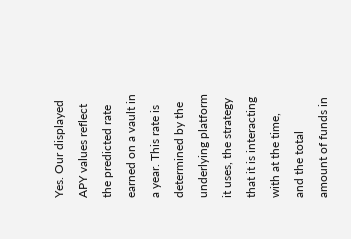Yes. Our displayed APY values reflect the predicted rate earned on a vault in a year. This rate is determined by the underlying platform it uses, the strategy that it is interacting with at the time, and the total amount of funds in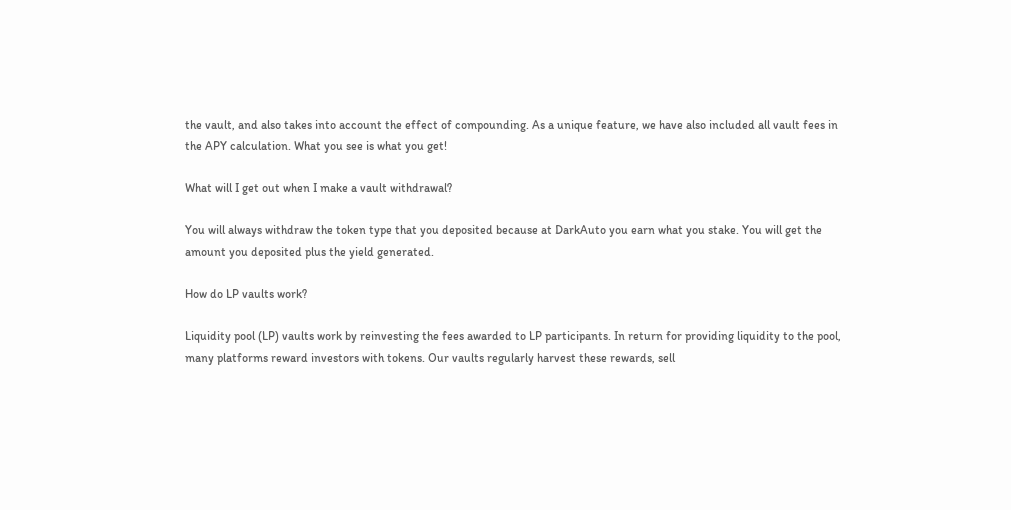the vault, and also takes into account the effect of compounding. As a unique feature, we have also included all vault fees in the APY calculation. What you see is what you get!

What will I get out when I make a vault withdrawal?

You will always withdraw the token type that you deposited because at DarkAuto you earn what you stake. You will get the amount you deposited plus the yield generated.

How do LP vaults work?

Liquidity pool (LP) vaults work by reinvesting the fees awarded to LP participants. In return for providing liquidity to the pool, many platforms reward investors with tokens. Our vaults regularly harvest these rewards, sell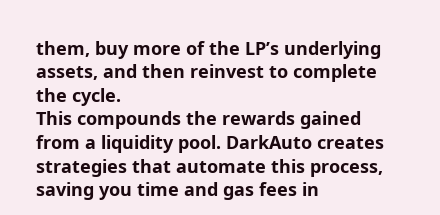them, buy more of the LP’s underlying assets, and then reinvest to complete the cycle.
This compounds the rewards gained from a liquidity pool. DarkAuto creates strategies that automate this process, saving you time and gas fees in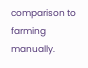comparison to farming manually.